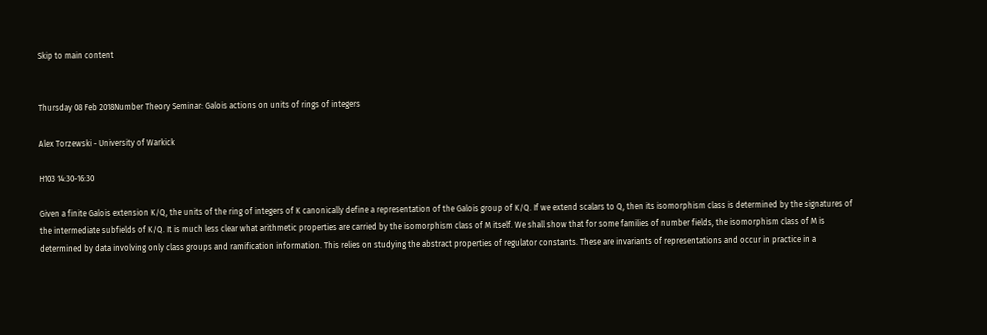Skip to main content


Thursday 08 Feb 2018Number Theory Seminar: Galois actions on units of rings of integers

Alex Torzewski - University of Warkick

H103 14:30-16:30

Given a finite Galois extension K/Q, the units of the ring of integers of K canonically define a representation of the Galois group of K/Q. If we extend scalars to Q, then its isomorphism class is determined by the signatures of the intermediate subfields of K/Q. It is much less clear what arithmetic properties are carried by the isomorphism class of M itself. We shall show that for some families of number fields, the isomorphism class of M is determined by data involving only class groups and ramification information. This relies on studying the abstract properties of regulator constants. These are invariants of representations and occur in practice in a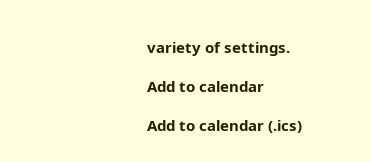variety of settings.

Add to calendar

Add to calendar (.ics)